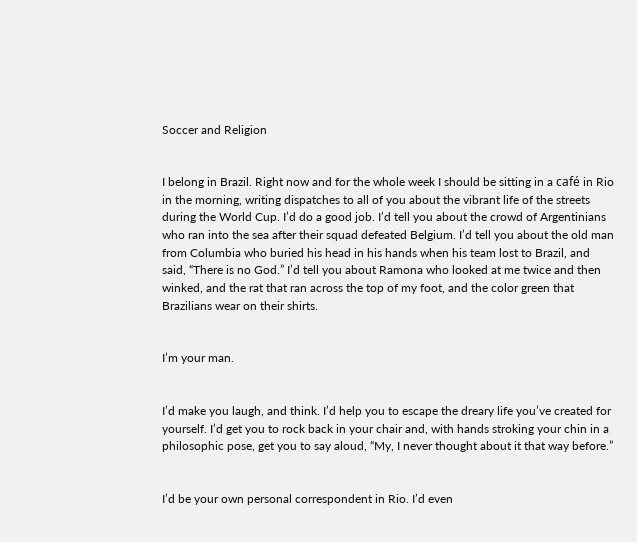Soccer and Religion


I belong in Brazil. Right now and for the whole week I should be sitting in a café in Rio in the morning, writing dispatches to all of you about the vibrant life of the streets during the World Cup. I’d do a good job. I’d tell you about the crowd of Argentinians who ran into the sea after their squad defeated Belgium. I’d tell you about the old man from Columbia who buried his head in his hands when his team lost to Brazil, and said, “There is no God.” I’d tell you about Ramona who looked at me twice and then winked, and the rat that ran across the top of my foot, and the color green that Brazilians wear on their shirts.


I’m your man.


I’d make you laugh, and think. I’d help you to escape the dreary life you’ve created for yourself. I’d get you to rock back in your chair and, with hands stroking your chin in a philosophic pose, get you to say aloud, “My, I never thought about it that way before.”


I’d be your own personal correspondent in Rio. I’d even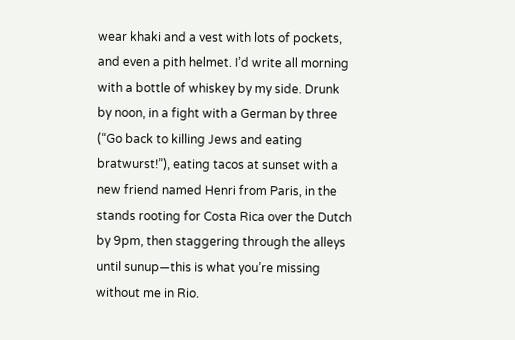wear khaki and a vest with lots of pockets, and even a pith helmet. I’d write all morning with a bottle of whiskey by my side. Drunk by noon, in a fight with a German by three (“Go back to killing Jews and eating bratwurst!”), eating tacos at sunset with a new friend named Henri from Paris, in the stands rooting for Costa Rica over the Dutch by 9pm, then staggering through the alleys until sunup—this is what you’re missing without me in Rio.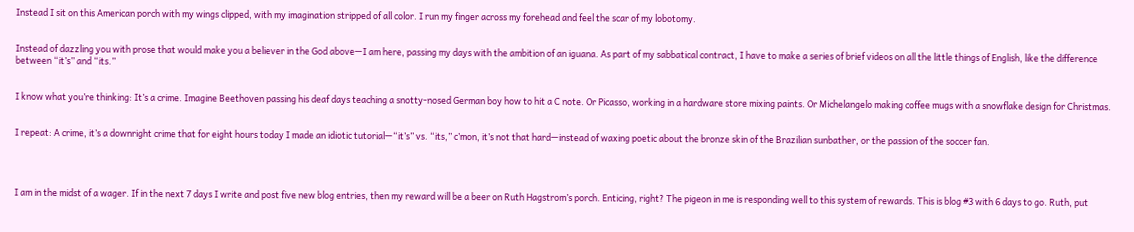Instead I sit on this American porch with my wings clipped, with my imagination stripped of all color. I run my finger across my forehead and feel the scar of my lobotomy.


Instead of dazzling you with prose that would make you a believer in the God above—I am here, passing my days with the ambition of an iguana. As part of my sabbatical contract, I have to make a series of brief videos on all the little things of English, like the difference between “it’s” and “its.”


I know what you’re thinking: It’s a crime. Imagine Beethoven passing his deaf days teaching a snotty-nosed German boy how to hit a C note. Or Picasso, working in a hardware store mixing paints. Or Michelangelo making coffee mugs with a snowflake design for Christmas.


I repeat: A crime, it’s a downright crime that for eight hours today I made an idiotic tutorial—“it’s” vs. “its,” c’mon, it’s not that hard—instead of waxing poetic about the bronze skin of the Brazilian sunbather, or the passion of the soccer fan.




I am in the midst of a wager. If in the next 7 days I write and post five new blog entries, then my reward will be a beer on Ruth Hagstrom’s porch. Enticing, right? The pigeon in me is responding well to this system of rewards. This is blog #3 with 6 days to go. Ruth, put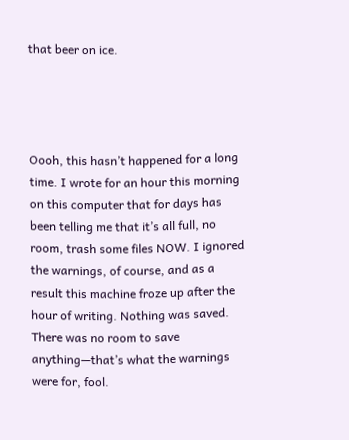that beer on ice.




Oooh, this hasn’t happened for a long time. I wrote for an hour this morning on this computer that for days has been telling me that it’s all full, no room, trash some files NOW. I ignored the warnings, of course, and as a result this machine froze up after the hour of writing. Nothing was saved. There was no room to save anything—that’s what the warnings were for, fool.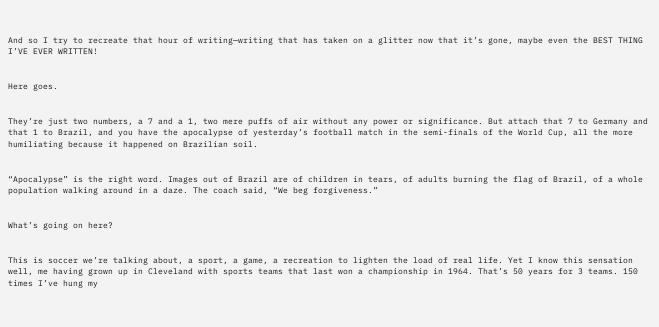And so I try to recreate that hour of writing—writing that has taken on a glitter now that it’s gone, maybe even the BEST THING I’VE EVER WRITTEN!


Here goes.


They’re just two numbers, a 7 and a 1, two mere puffs of air without any power or significance. But attach that 7 to Germany and that 1 to Brazil, and you have the apocalypse of yesterday’s football match in the semi-finals of the World Cup, all the more humiliating because it happened on Brazilian soil.


“Apocalypse” is the right word. Images out of Brazil are of children in tears, of adults burning the flag of Brazil, of a whole population walking around in a daze. The coach said, “We beg forgiveness.”


What’s going on here?


This is soccer we’re talking about, a sport, a game, a recreation to lighten the load of real life. Yet I know this sensation well, me having grown up in Cleveland with sports teams that last won a championship in 1964. That’s 50 years for 3 teams. 150 times I’ve hung my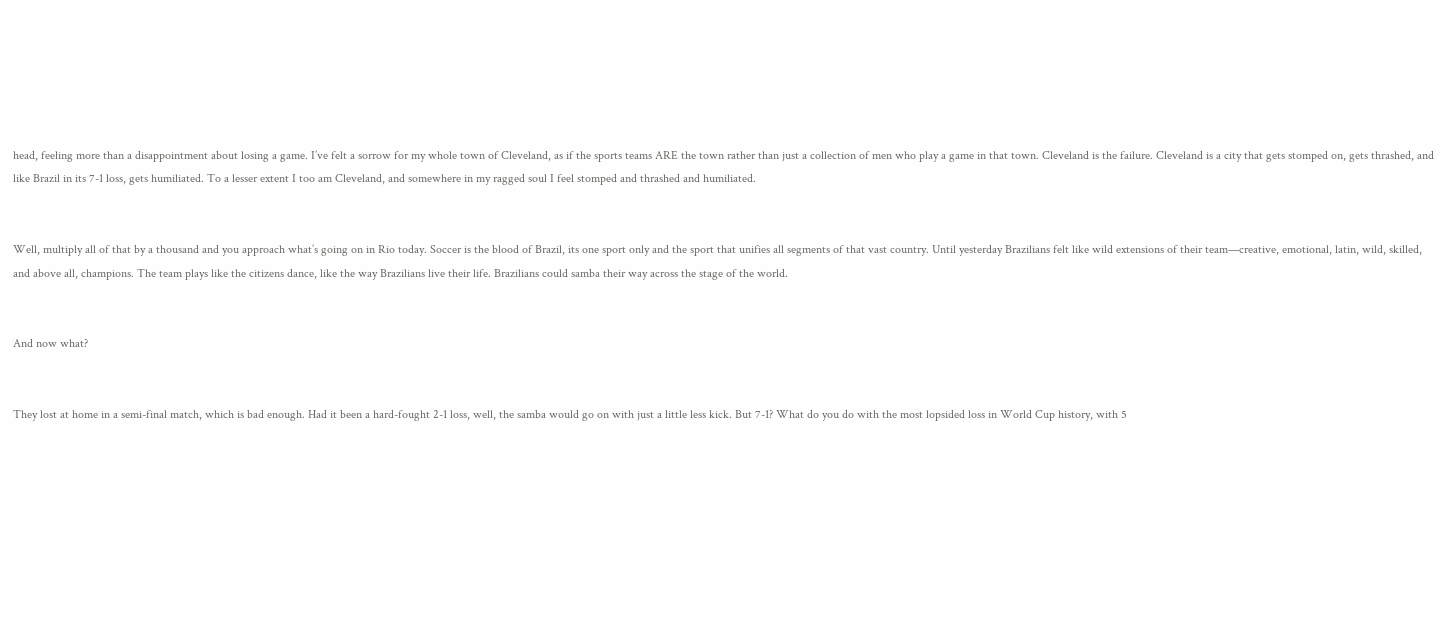head, feeling more than a disappointment about losing a game. I’ve felt a sorrow for my whole town of Cleveland, as if the sports teams ARE the town rather than just a collection of men who play a game in that town. Cleveland is the failure. Cleveland is a city that gets stomped on, gets thrashed, and like Brazil in its 7-1 loss, gets humiliated. To a lesser extent I too am Cleveland, and somewhere in my ragged soul I feel stomped and thrashed and humiliated.


Well, multiply all of that by a thousand and you approach what’s going on in Rio today. Soccer is the blood of Brazil, its one sport only and the sport that unifies all segments of that vast country. Until yesterday Brazilians felt like wild extensions of their team—creative, emotional, latin, wild, skilled, and above all, champions. The team plays like the citizens dance, like the way Brazilians live their life. Brazilians could samba their way across the stage of the world.


And now what?


They lost at home in a semi-final match, which is bad enough. Had it been a hard-fought 2-1 loss, well, the samba would go on with just a little less kick. But 7-1? What do you do with the most lopsided loss in World Cup history, with 5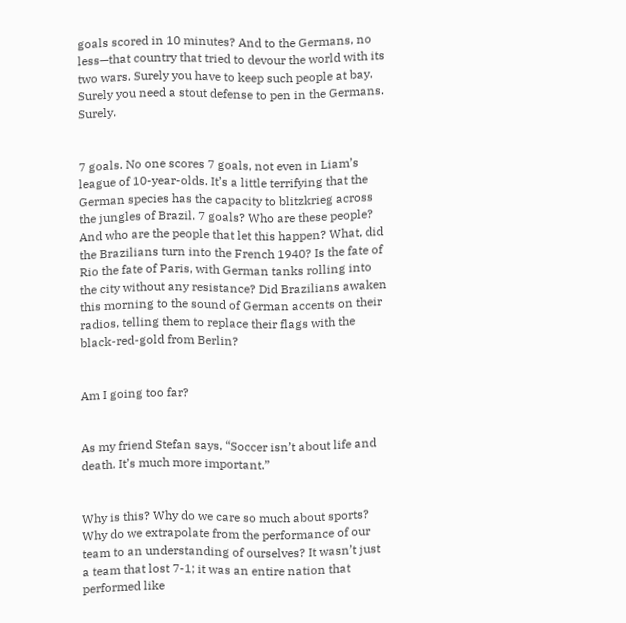goals scored in 10 minutes? And to the Germans, no less—that country that tried to devour the world with its two wars. Surely you have to keep such people at bay. Surely you need a stout defense to pen in the Germans. Surely.


7 goals. No one scores 7 goals, not even in Liam’s league of 10-year-olds. It’s a little terrifying that the German species has the capacity to blitzkrieg across the jungles of Brazil. 7 goals? Who are these people? And who are the people that let this happen? What, did the Brazilians turn into the French 1940? Is the fate of Rio the fate of Paris, with German tanks rolling into the city without any resistance? Did Brazilians awaken this morning to the sound of German accents on their radios, telling them to replace their flags with the black-red-gold from Berlin?


Am I going too far?


As my friend Stefan says, “Soccer isn’t about life and death. It’s much more important.”


Why is this? Why do we care so much about sports? Why do we extrapolate from the performance of our team to an understanding of ourselves? It wasn’t just a team that lost 7-1; it was an entire nation that performed like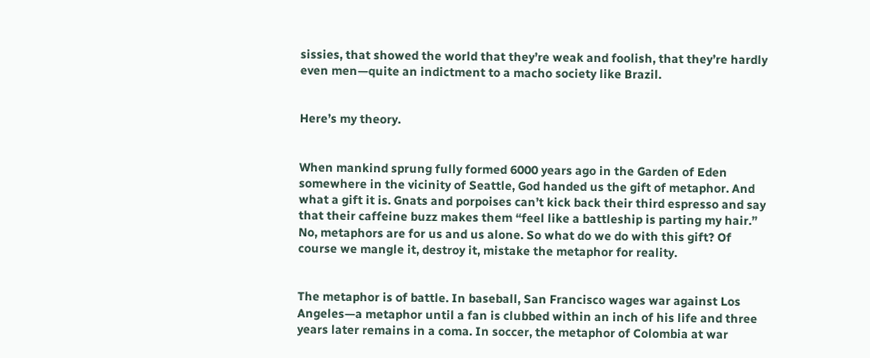sissies, that showed the world that they’re weak and foolish, that they’re hardly even men—quite an indictment to a macho society like Brazil.


Here’s my theory.


When mankind sprung fully formed 6000 years ago in the Garden of Eden somewhere in the vicinity of Seattle, God handed us the gift of metaphor. And what a gift it is. Gnats and porpoises can’t kick back their third espresso and say that their caffeine buzz makes them “feel like a battleship is parting my hair.” No, metaphors are for us and us alone. So what do we do with this gift? Of course we mangle it, destroy it, mistake the metaphor for reality.


The metaphor is of battle. In baseball, San Francisco wages war against Los Angeles—a metaphor until a fan is clubbed within an inch of his life and three years later remains in a coma. In soccer, the metaphor of Colombia at war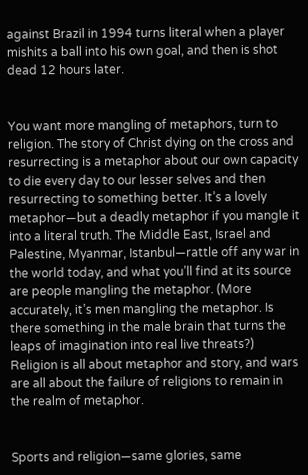against Brazil in 1994 turns literal when a player mishits a ball into his own goal, and then is shot dead 12 hours later.


You want more mangling of metaphors, turn to religion. The story of Christ dying on the cross and resurrecting is a metaphor about our own capacity to die every day to our lesser selves and then resurrecting to something better. It’s a lovely metaphor—but a deadly metaphor if you mangle it into a literal truth. The Middle East, Israel and Palestine, Myanmar, Istanbul—rattle off any war in the world today, and what you’ll find at its source are people mangling the metaphor. (More accurately, it’s men mangling the metaphor. Is there something in the male brain that turns the leaps of imagination into real live threats?) Religion is all about metaphor and story, and wars are all about the failure of religions to remain in the realm of metaphor.


Sports and religion—same glories, same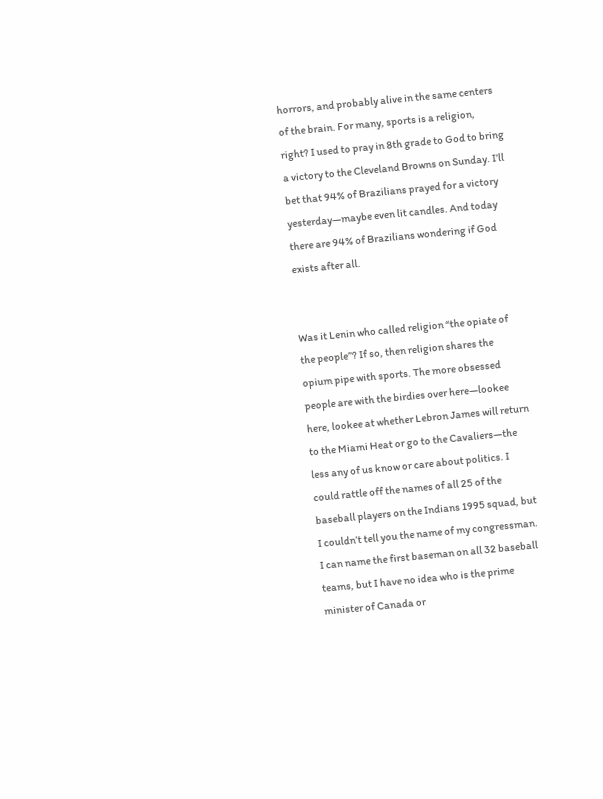horrors, and probably alive in the same centers of the brain. For many, sports is a religion, right? I used to pray in 8th grade to God to bring a victory to the Cleveland Browns on Sunday. I’ll bet that 94% of Brazilians prayed for a victory yesterday—maybe even lit candles. And today there are 94% of Brazilians wondering if God exists after all.


Was it Lenin who called religion “the opiate of the people”? If so, then religion shares the opium pipe with sports. The more obsessed people are with the birdies over here—lookee here, lookee at whether Lebron James will return to the Miami Heat or go to the Cavaliers—the less any of us know or care about politics. I could rattle off the names of all 25 of the baseball players on the Indians 1995 squad, but I couldn’t tell you the name of my congressman. I can name the first baseman on all 32 baseball teams, but I have no idea who is the prime minister of Canada or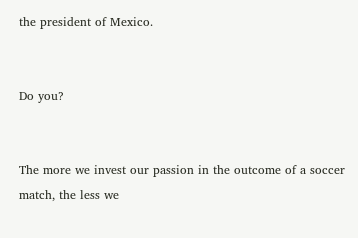the president of Mexico.


Do you?


The more we invest our passion in the outcome of a soccer match, the less we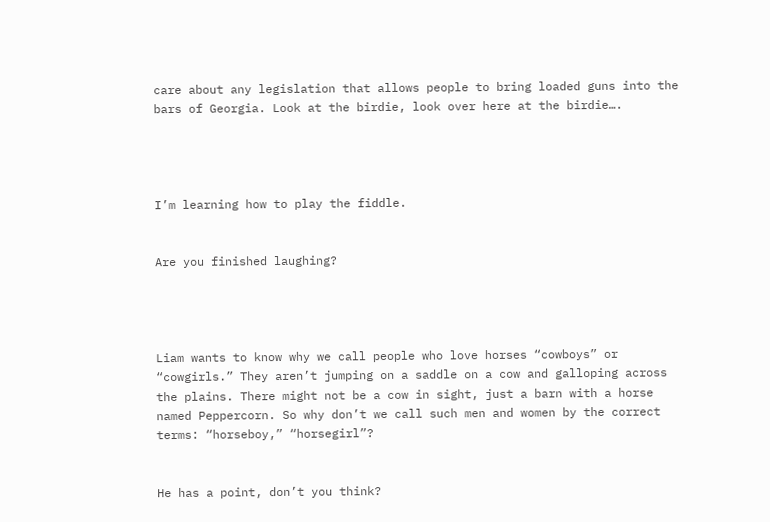care about any legislation that allows people to bring loaded guns into the bars of Georgia. Look at the birdie, look over here at the birdie….




I’m learning how to play the fiddle.


Are you finished laughing?




Liam wants to know why we call people who love horses “cowboys” or “cowgirls.” They aren’t jumping on a saddle on a cow and galloping across the plains. There might not be a cow in sight, just a barn with a horse named Peppercorn. So why don’t we call such men and women by the correct terms: “horseboy,” “horsegirl”?


He has a point, don’t you think?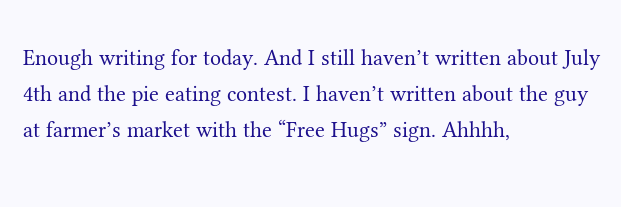Enough writing for today. And I still haven’t written about July 4th and the pie eating contest. I haven’t written about the guy at farmer’s market with the “Free Hugs” sign. Ahhhh,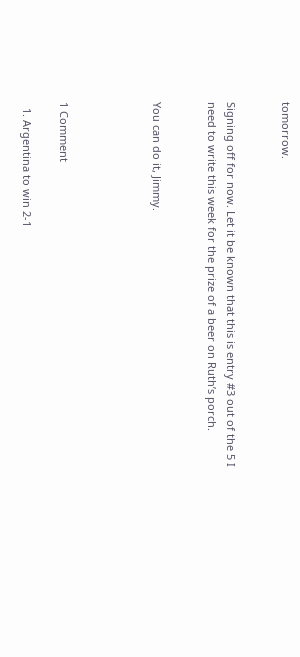tomorrow.


Signing off for now. Let it be known that this is entry #3 out of the 5 I need to write this week for the prize of a beer on Ruth’s porch.


You can do it, Jimmy.




1 Comment

  1. Argentina to win 2-1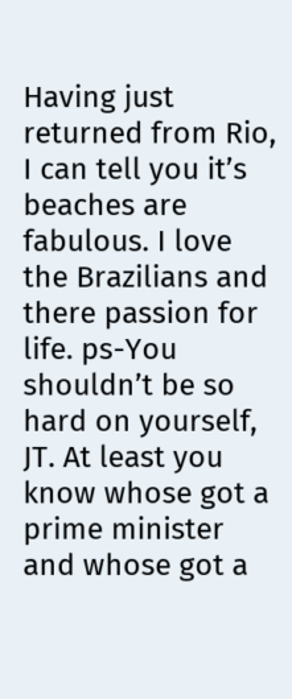Having just returned from Rio, I can tell you it’s beaches are fabulous. I love the Brazilians and there passion for life. ps-You shouldn’t be so hard on yourself, JT. At least you know whose got a prime minister and whose got a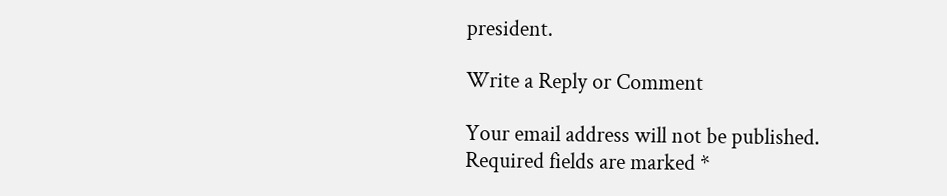president.

Write a Reply or Comment

Your email address will not be published. Required fields are marked *